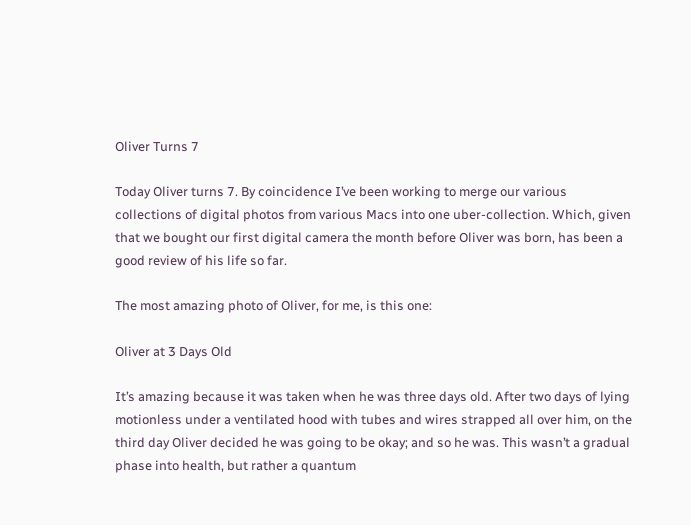Oliver Turns 7

Today Oliver turns 7. By coincidence I’ve been working to merge our various collections of digital photos from various Macs into one uber-collection. Which, given that we bought our first digital camera the month before Oliver was born, has been a good review of his life so far.

The most amazing photo of Oliver, for me, is this one:

Oliver at 3 Days Old

It’s amazing because it was taken when he was three days old. After two days of lying motionless under a ventilated hood with tubes and wires strapped all over him, on the third day Oliver decided he was going to be okay; and so he was. This wasn’t a gradual phase into health, but rather a quantum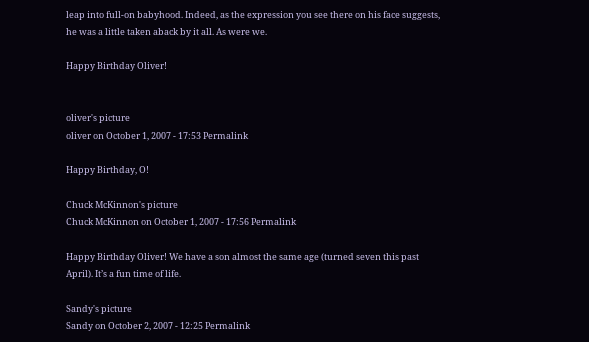leap into full-on babyhood. Indeed, as the expression you see there on his face suggests, he was a little taken aback by it all. As were we.

Happy Birthday Oliver!


oliver's picture
oliver on October 1, 2007 - 17:53 Permalink

Happy Birthday, O!

Chuck McKinnon's picture
Chuck McKinnon on October 1, 2007 - 17:56 Permalink

Happy Birthday Oliver! We have a son almost the same age (turned seven this past April). It’s a fun time of life.

Sandy's picture
Sandy on October 2, 2007 - 12:25 Permalink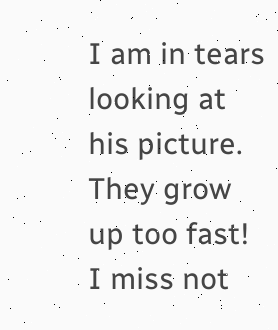I am in tears looking at his picture. They grow up too fast! I miss not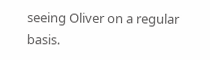seeing Oliver on a regular basis.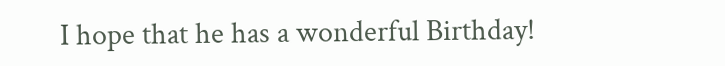I hope that he has a wonderful Birthday!